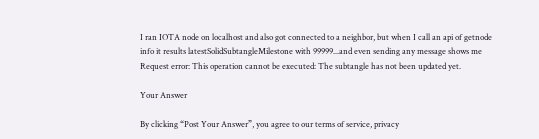I ran IOTA node on localhost and also got connected to a neighbor, but when I call an api of getnode info it results latestSolidSubtangleMilestone with 99999...and even sending any message shows me Request error: This operation cannot be executed: The subtangle has not been updated yet.

Your Answer

By clicking “Post Your Answer”, you agree to our terms of service, privacy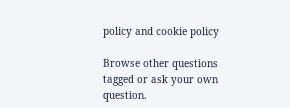policy and cookie policy

Browse other questions tagged or ask your own question.